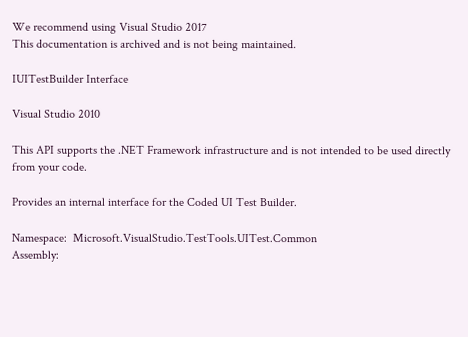We recommend using Visual Studio 2017
This documentation is archived and is not being maintained.

IUITestBuilder Interface

Visual Studio 2010

This API supports the .NET Framework infrastructure and is not intended to be used directly from your code.

Provides an internal interface for the Coded UI Test Builder.

Namespace:  Microsoft.VisualStudio.TestTools.UITest.Common
Assembly: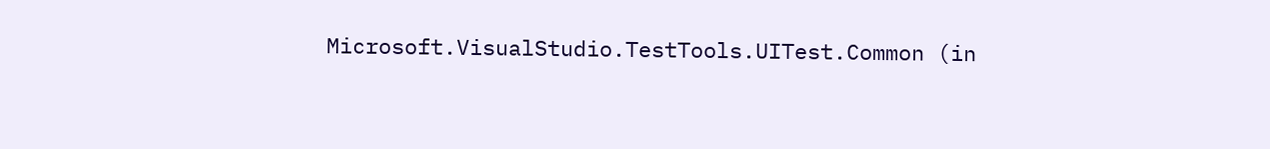Microsoft.VisualStudio.TestTools.UITest.Common (in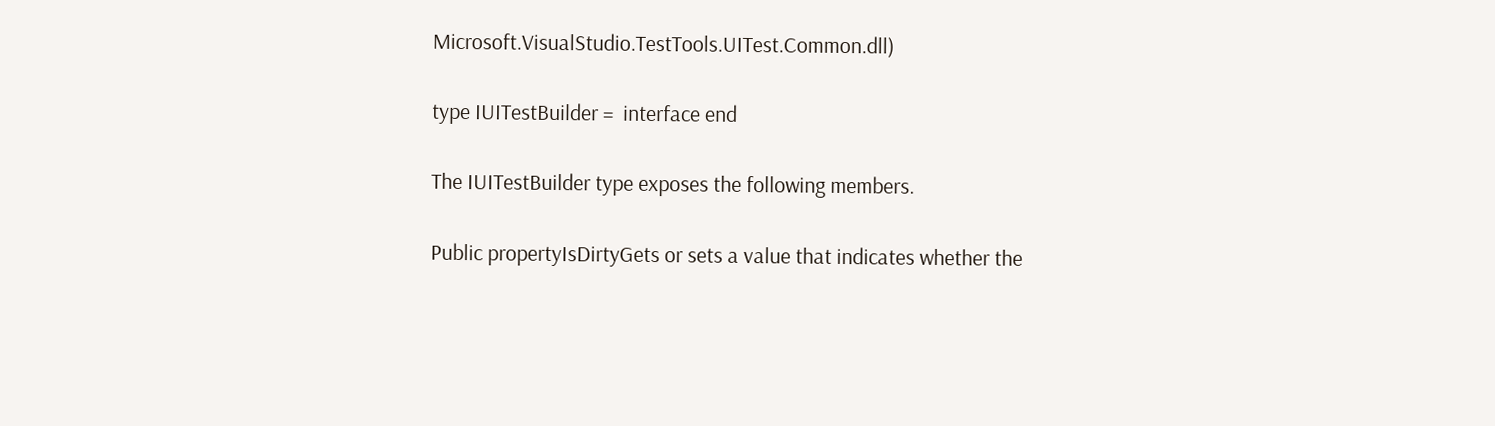Microsoft.VisualStudio.TestTools.UITest.Common.dll)

type IUITestBuilder =  interface end

The IUITestBuilder type exposes the following members.

Public propertyIsDirtyGets or sets a value that indicates whether the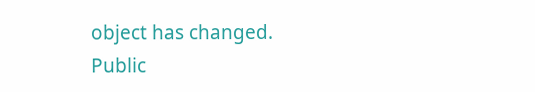object has changed.
Public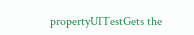propertyUITestGets the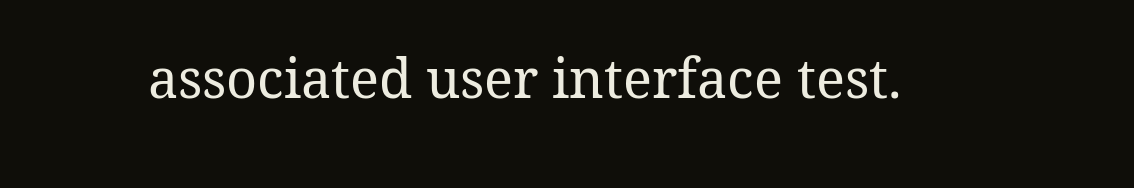associated user interface test.